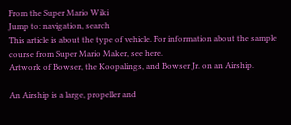From the Super Mario Wiki
Jump to: navigation, search
This article is about the type of vehicle. For information about the sample course from Super Mario Maker, see here.
Artwork of Bowser, the Koopalings, and Bowser Jr. on an Airship.

An Airship is a large, propeller and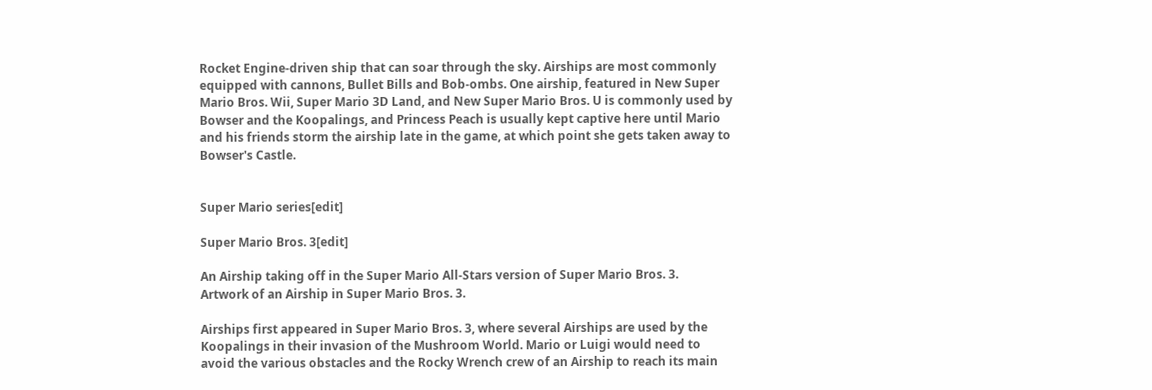Rocket Engine-driven ship that can soar through the sky. Airships are most commonly equipped with cannons, Bullet Bills and Bob-ombs. One airship, featured in New Super Mario Bros. Wii, Super Mario 3D Land, and New Super Mario Bros. U is commonly used by Bowser and the Koopalings, and Princess Peach is usually kept captive here until Mario and his friends storm the airship late in the game, at which point she gets taken away to Bowser's Castle.


Super Mario series[edit]

Super Mario Bros. 3[edit]

An Airship taking off in the Super Mario All-Stars version of Super Mario Bros. 3.
Artwork of an Airship in Super Mario Bros. 3.

Airships first appeared in Super Mario Bros. 3, where several Airships are used by the Koopalings in their invasion of the Mushroom World. Mario or Luigi would need to avoid the various obstacles and the Rocky Wrench crew of an Airship to reach its main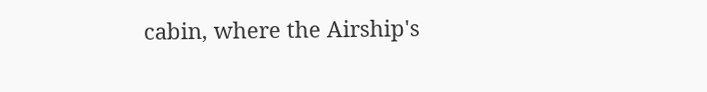cabin, where the Airship's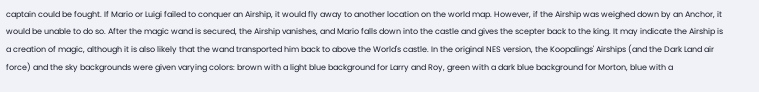captain could be fought. If Mario or Luigi failed to conquer an Airship, it would fly away to another location on the world map. However, if the Airship was weighed down by an Anchor, it would be unable to do so. After the magic wand is secured, the Airship vanishes, and Mario falls down into the castle and gives the scepter back to the king. It may indicate the Airship is a creation of magic, although it is also likely that the wand transported him back to above the World's castle. In the original NES version, the Koopalings' Airships (and the Dark Land air force) and the sky backgrounds were given varying colors: brown with a light blue background for Larry and Roy, green with a dark blue background for Morton, blue with a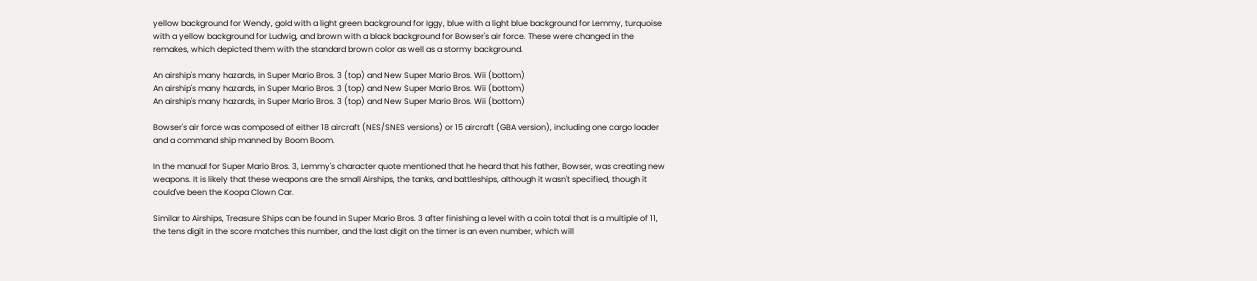yellow background for Wendy, gold with a light green background for Iggy, blue with a light blue background for Lemmy, turquoise with a yellow background for Ludwig, and brown with a black background for Bowser's air force. These were changed in the remakes, which depicted them with the standard brown color as well as a stormy background.

An airship's many hazards, in Super Mario Bros. 3 (top) and New Super Mario Bros. Wii (bottom)
An airship's many hazards, in Super Mario Bros. 3 (top) and New Super Mario Bros. Wii (bottom)
An airship's many hazards, in Super Mario Bros. 3 (top) and New Super Mario Bros. Wii (bottom)

Bowser's air force was composed of either 18 aircraft (NES/SNES versions) or 15 aircraft (GBA version), including one cargo loader and a command ship manned by Boom Boom.

In the manual for Super Mario Bros. 3, Lemmy's character quote mentioned that he heard that his father, Bowser, was creating new weapons. It is likely that these weapons are the small Airships, the tanks, and battleships, although it wasn't specified, though it could've been the Koopa Clown Car.

Similar to Airships, Treasure Ships can be found in Super Mario Bros. 3 after finishing a level with a coin total that is a multiple of 11, the tens digit in the score matches this number, and the last digit on the timer is an even number, which will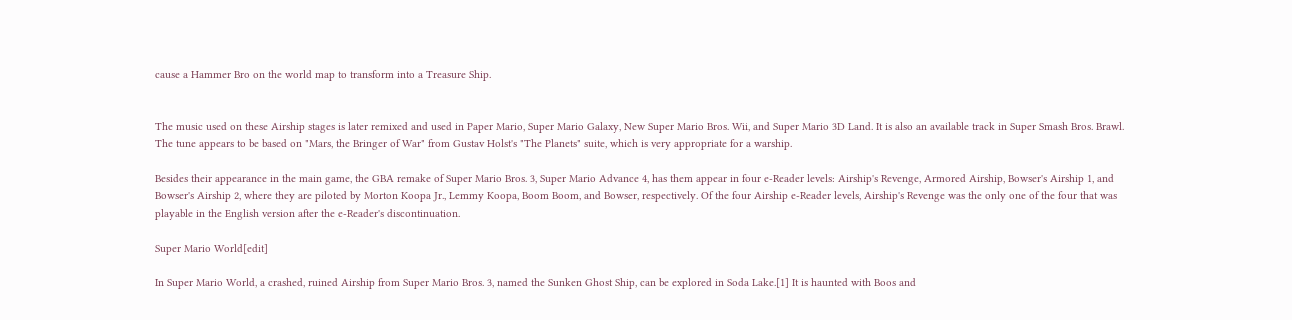cause a Hammer Bro on the world map to transform into a Treasure Ship.


The music used on these Airship stages is later remixed and used in Paper Mario, Super Mario Galaxy, New Super Mario Bros. Wii, and Super Mario 3D Land. It is also an available track in Super Smash Bros. Brawl. The tune appears to be based on "Mars, the Bringer of War" from Gustav Holst's "The Planets" suite, which is very appropriate for a warship.

Besides their appearance in the main game, the GBA remake of Super Mario Bros. 3, Super Mario Advance 4, has them appear in four e-Reader levels: Airship's Revenge, Armored Airship, Bowser's Airship 1, and Bowser's Airship 2, where they are piloted by Morton Koopa Jr., Lemmy Koopa, Boom Boom, and Bowser, respectively. Of the four Airship e-Reader levels, Airship's Revenge was the only one of the four that was playable in the English version after the e-Reader's discontinuation.

Super Mario World[edit]

In Super Mario World, a crashed, ruined Airship from Super Mario Bros. 3, named the Sunken Ghost Ship, can be explored in Soda Lake.[1] It is haunted with Boos and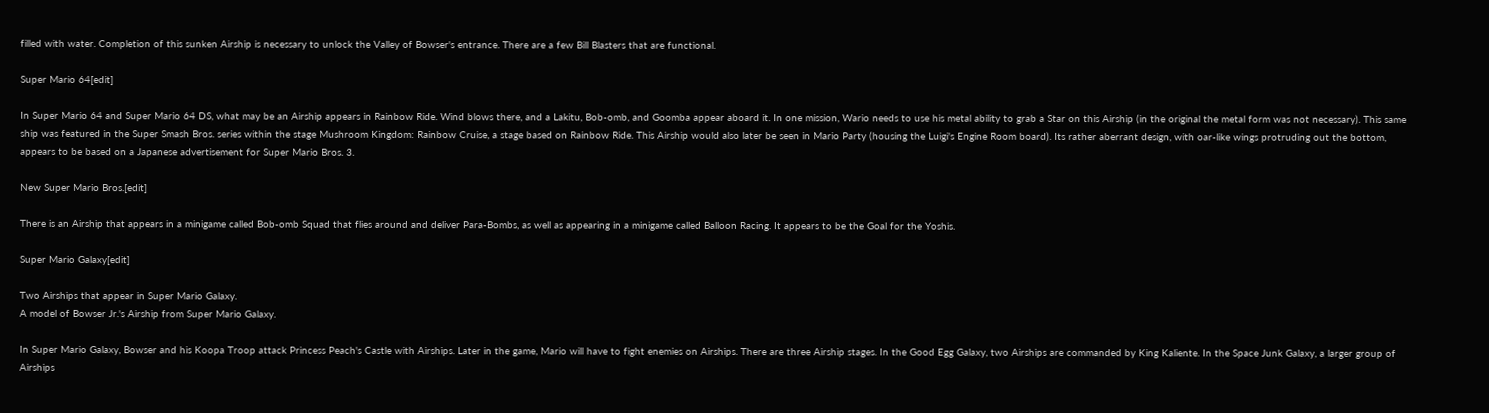filled with water. Completion of this sunken Airship is necessary to unlock the Valley of Bowser's entrance. There are a few Bill Blasters that are functional.

Super Mario 64[edit]

In Super Mario 64 and Super Mario 64 DS, what may be an Airship appears in Rainbow Ride. Wind blows there, and a Lakitu, Bob-omb, and Goomba appear aboard it. In one mission, Wario needs to use his metal ability to grab a Star on this Airship (in the original the metal form was not necessary). This same ship was featured in the Super Smash Bros. series within the stage Mushroom Kingdom: Rainbow Cruise, a stage based on Rainbow Ride. This Airship would also later be seen in Mario Party (housing the Luigi's Engine Room board). Its rather aberrant design, with oar-like wings protruding out the bottom, appears to be based on a Japanese advertisement for Super Mario Bros. 3.

New Super Mario Bros.[edit]

There is an Airship that appears in a minigame called Bob-omb Squad that flies around and deliver Para-Bombs, as well as appearing in a minigame called Balloon Racing. It appears to be the Goal for the Yoshis.

Super Mario Galaxy[edit]

Two Airships that appear in Super Mario Galaxy.
A model of Bowser Jr.'s Airship from Super Mario Galaxy.

In Super Mario Galaxy, Bowser and his Koopa Troop attack Princess Peach's Castle with Airships. Later in the game, Mario will have to fight enemies on Airships. There are three Airship stages. In the Good Egg Galaxy, two Airships are commanded by King Kaliente. In the Space Junk Galaxy, a larger group of Airships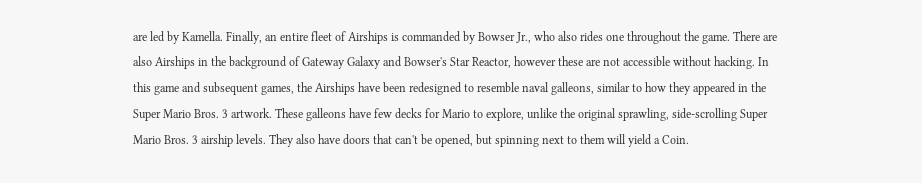are led by Kamella. Finally, an entire fleet of Airships is commanded by Bowser Jr., who also rides one throughout the game. There are also Airships in the background of Gateway Galaxy and Bowser's Star Reactor, however these are not accessible without hacking. In this game and subsequent games, the Airships have been redesigned to resemble naval galleons, similar to how they appeared in the Super Mario Bros. 3 artwork. These galleons have few decks for Mario to explore, unlike the original sprawling, side-scrolling Super Mario Bros. 3 airship levels. They also have doors that can't be opened, but spinning next to them will yield a Coin.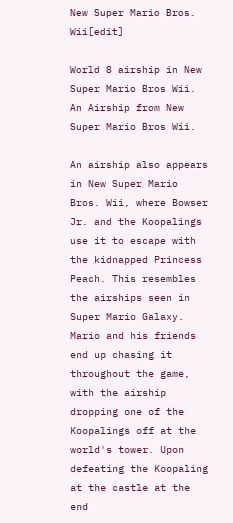New Super Mario Bros. Wii[edit]

World 8 airship in New Super Mario Bros Wii.
An Airship from New Super Mario Bros Wii.

An airship also appears in New Super Mario Bros. Wii, where Bowser Jr. and the Koopalings use it to escape with the kidnapped Princess Peach. This resembles the airships seen in Super Mario Galaxy. Mario and his friends end up chasing it throughout the game, with the airship dropping one of the Koopalings off at the world's tower. Upon defeating the Koopaling at the castle at the end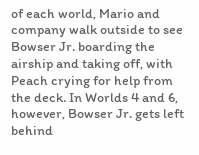of each world, Mario and company walk outside to see Bowser Jr. boarding the airship and taking off, with Peach crying for help from the deck. In Worlds 4 and 6, however, Bowser Jr. gets left behind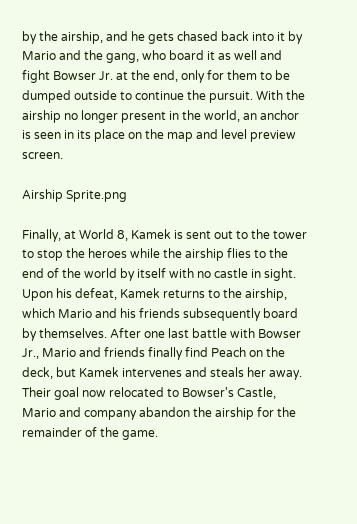by the airship, and he gets chased back into it by Mario and the gang, who board it as well and fight Bowser Jr. at the end, only for them to be dumped outside to continue the pursuit. With the airship no longer present in the world, an anchor is seen in its place on the map and level preview screen.

Airship Sprite.png

Finally, at World 8, Kamek is sent out to the tower to stop the heroes while the airship flies to the end of the world by itself with no castle in sight. Upon his defeat, Kamek returns to the airship, which Mario and his friends subsequently board by themselves. After one last battle with Bowser Jr., Mario and friends finally find Peach on the deck, but Kamek intervenes and steals her away. Their goal now relocated to Bowser's Castle, Mario and company abandon the airship for the remainder of the game.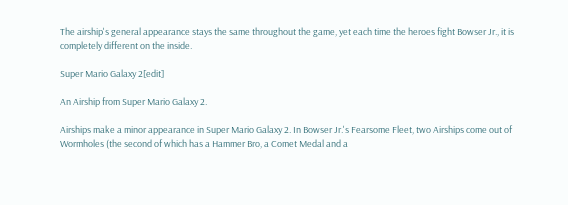The airship's general appearance stays the same throughout the game, yet each time the heroes fight Bowser Jr., it is completely different on the inside.

Super Mario Galaxy 2[edit]

An Airship from Super Mario Galaxy 2.

Airships make a minor appearance in Super Mario Galaxy 2. In Bowser Jr.'s Fearsome Fleet, two Airships come out of Wormholes (the second of which has a Hammer Bro, a Comet Medal and a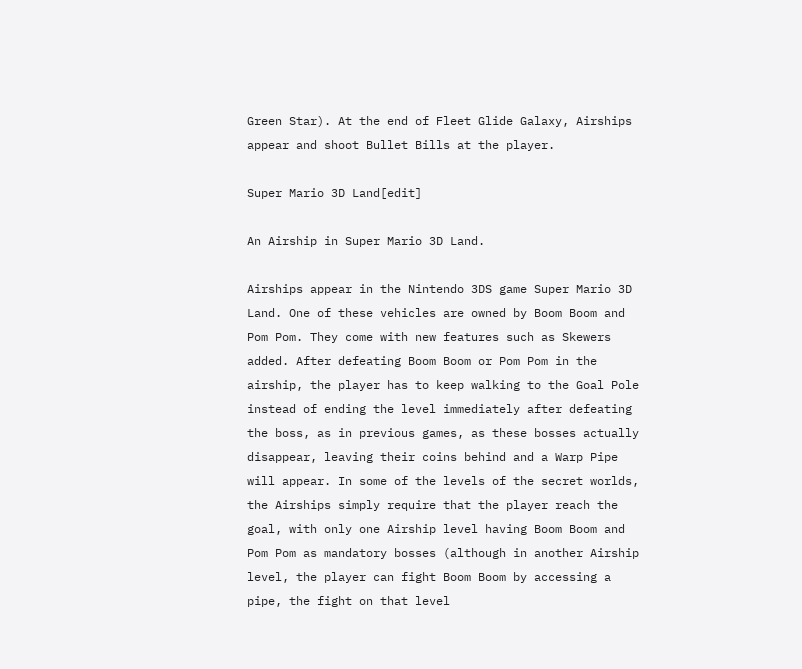Green Star). At the end of Fleet Glide Galaxy, Airships appear and shoot Bullet Bills at the player.

Super Mario 3D Land[edit]

An Airship in Super Mario 3D Land.

Airships appear in the Nintendo 3DS game Super Mario 3D Land. One of these vehicles are owned by Boom Boom and Pom Pom. They come with new features such as Skewers added. After defeating Boom Boom or Pom Pom in the airship, the player has to keep walking to the Goal Pole instead of ending the level immediately after defeating the boss, as in previous games, as these bosses actually disappear, leaving their coins behind and a Warp Pipe will appear. In some of the levels of the secret worlds, the Airships simply require that the player reach the goal, with only one Airship level having Boom Boom and Pom Pom as mandatory bosses (although in another Airship level, the player can fight Boom Boom by accessing a pipe, the fight on that level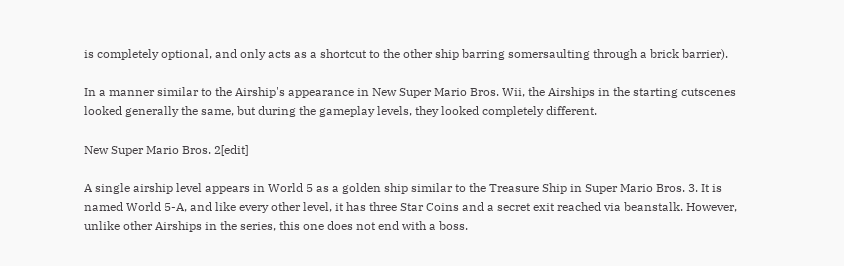is completely optional, and only acts as a shortcut to the other ship barring somersaulting through a brick barrier).

In a manner similar to the Airship's appearance in New Super Mario Bros. Wii, the Airships in the starting cutscenes looked generally the same, but during the gameplay levels, they looked completely different.

New Super Mario Bros. 2[edit]

A single airship level appears in World 5 as a golden ship similar to the Treasure Ship in Super Mario Bros. 3. It is named World 5-A, and like every other level, it has three Star Coins and a secret exit reached via beanstalk. However, unlike other Airships in the series, this one does not end with a boss.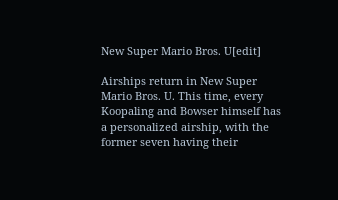New Super Mario Bros. U[edit]

Airships return in New Super Mario Bros. U. This time, every Koopaling and Bowser himself has a personalized airship, with the former seven having their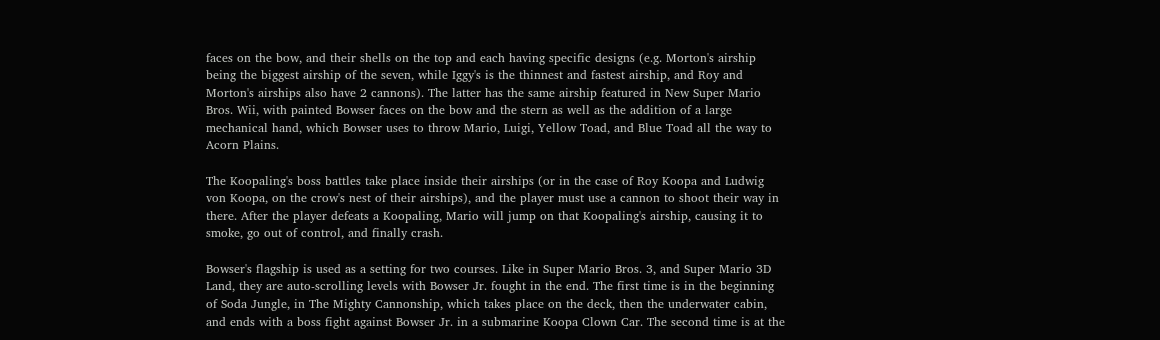faces on the bow, and their shells on the top and each having specific designs (e.g. Morton's airship being the biggest airship of the seven, while Iggy's is the thinnest and fastest airship, and Roy and Morton's airships also have 2 cannons). The latter has the same airship featured in New Super Mario Bros. Wii, with painted Bowser faces on the bow and the stern as well as the addition of a large mechanical hand, which Bowser uses to throw Mario, Luigi, Yellow Toad, and Blue Toad all the way to Acorn Plains.

The Koopaling's boss battles take place inside their airships (or in the case of Roy Koopa and Ludwig von Koopa, on the crow's nest of their airships), and the player must use a cannon to shoot their way in there. After the player defeats a Koopaling, Mario will jump on that Koopaling's airship, causing it to smoke, go out of control, and finally crash.

Bowser's flagship is used as a setting for two courses. Like in Super Mario Bros. 3, and Super Mario 3D Land, they are auto-scrolling levels with Bowser Jr. fought in the end. The first time is in the beginning of Soda Jungle, in The Mighty Cannonship, which takes place on the deck, then the underwater cabin, and ends with a boss fight against Bowser Jr. in a submarine Koopa Clown Car. The second time is at the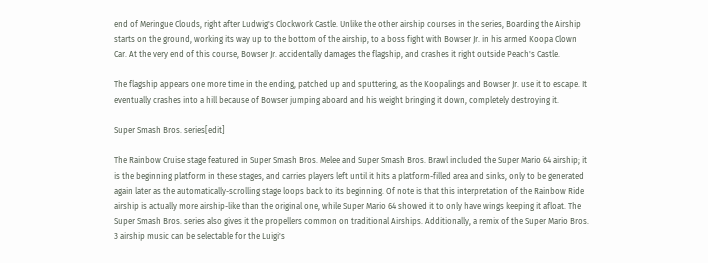end of Meringue Clouds, right after Ludwig's Clockwork Castle. Unlike the other airship courses in the series, Boarding the Airship starts on the ground, working its way up to the bottom of the airship, to a boss fight with Bowser Jr. in his armed Koopa Clown Car. At the very end of this course, Bowser Jr. accidentally damages the flagship, and crashes it right outside Peach's Castle.

The flagship appears one more time in the ending, patched up and sputtering, as the Koopalings and Bowser Jr. use it to escape. It eventually crashes into a hill because of Bowser jumping aboard and his weight bringing it down, completely destroying it.

Super Smash Bros. series[edit]

The Rainbow Cruise stage featured in Super Smash Bros. Melee and Super Smash Bros. Brawl included the Super Mario 64 airship; it is the beginning platform in these stages, and carries players left until it hits a platform-filled area and sinks, only to be generated again later as the automatically-scrolling stage loops back to its beginning. Of note is that this interpretation of the Rainbow Ride airship is actually more airship-like than the original one, while Super Mario 64 showed it to only have wings keeping it afloat. The Super Smash Bros. series also gives it the propellers common on traditional Airships. Additionally, a remix of the Super Mario Bros. 3 airship music can be selectable for the Luigi's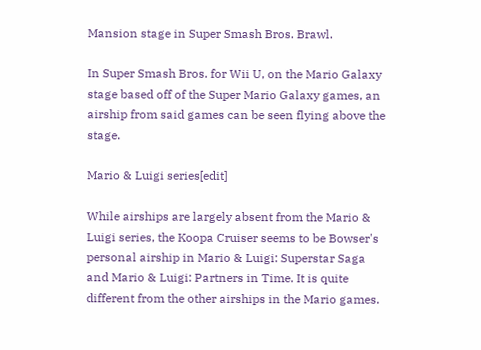Mansion stage in Super Smash Bros. Brawl.

In Super Smash Bros. for Wii U, on the Mario Galaxy stage based off of the Super Mario Galaxy games, an airship from said games can be seen flying above the stage.

Mario & Luigi series[edit]

While airships are largely absent from the Mario & Luigi series, the Koopa Cruiser seems to be Bowser's personal airship in Mario & Luigi: Superstar Saga and Mario & Luigi: Partners in Time. It is quite different from the other airships in the Mario games.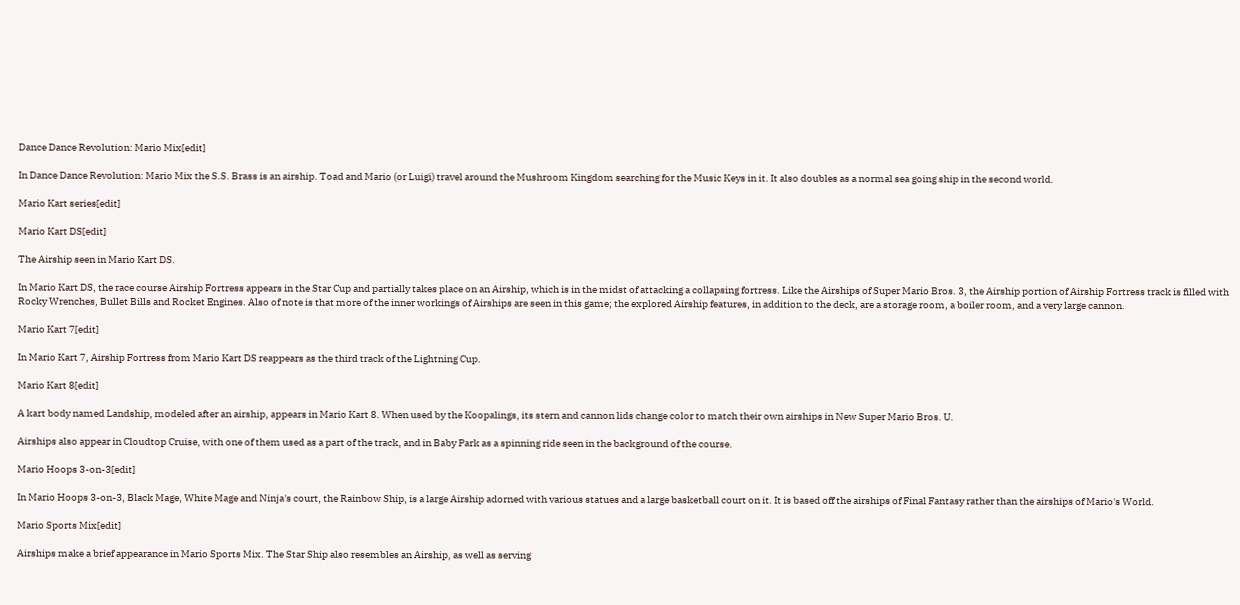Dance Dance Revolution: Mario Mix[edit]

In Dance Dance Revolution: Mario Mix the S.S. Brass is an airship. Toad and Mario (or Luigi) travel around the Mushroom Kingdom searching for the Music Keys in it. It also doubles as a normal sea going ship in the second world.

Mario Kart series[edit]

Mario Kart DS[edit]

The Airship seen in Mario Kart DS.

In Mario Kart DS, the race course Airship Fortress appears in the Star Cup and partially takes place on an Airship, which is in the midst of attacking a collapsing fortress. Like the Airships of Super Mario Bros. 3, the Airship portion of Airship Fortress track is filled with Rocky Wrenches, Bullet Bills and Rocket Engines. Also of note is that more of the inner workings of Airships are seen in this game; the explored Airship features, in addition to the deck, are a storage room, a boiler room, and a very large cannon.

Mario Kart 7[edit]

In Mario Kart 7, Airship Fortress from Mario Kart DS reappears as the third track of the Lightning Cup.

Mario Kart 8[edit]

A kart body named Landship, modeled after an airship, appears in Mario Kart 8. When used by the Koopalings, its stern and cannon lids change color to match their own airships in New Super Mario Bros. U.

Airships also appear in Cloudtop Cruise, with one of them used as a part of the track, and in Baby Park as a spinning ride seen in the background of the course.

Mario Hoops 3-on-3[edit]

In Mario Hoops 3-on-3, Black Mage, White Mage and Ninja's court, the Rainbow Ship, is a large Airship adorned with various statues and a large basketball court on it. It is based off the airships of Final Fantasy rather than the airships of Mario's World.

Mario Sports Mix[edit]

Airships make a brief appearance in Mario Sports Mix. The Star Ship also resembles an Airship, as well as serving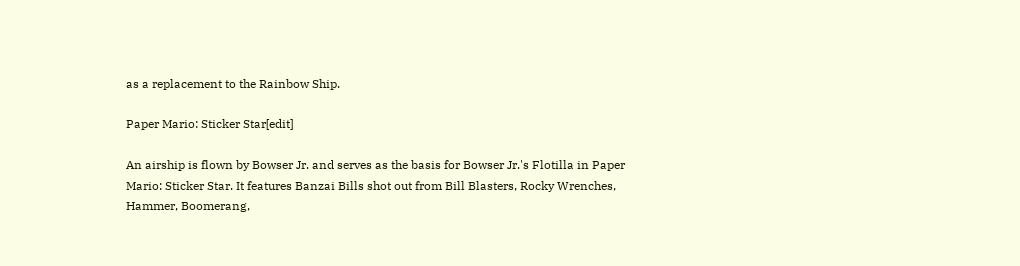as a replacement to the Rainbow Ship.

Paper Mario: Sticker Star[edit]

An airship is flown by Bowser Jr. and serves as the basis for Bowser Jr.'s Flotilla in Paper Mario: Sticker Star. It features Banzai Bills shot out from Bill Blasters, Rocky Wrenches, Hammer, Boomerang,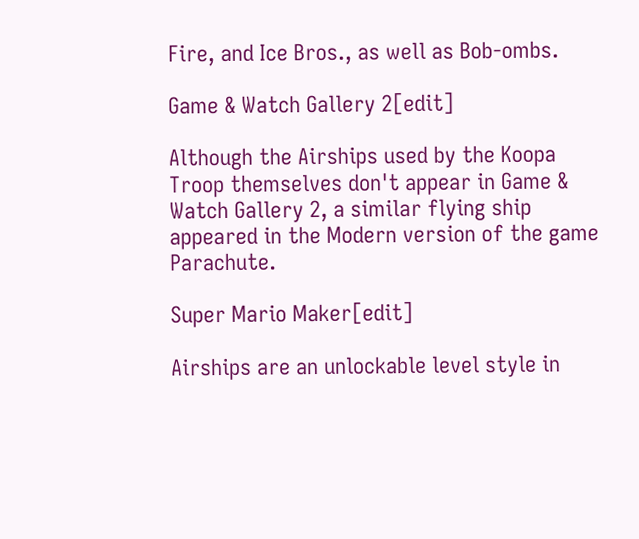Fire, and Ice Bros., as well as Bob-ombs.

Game & Watch Gallery 2[edit]

Although the Airships used by the Koopa Troop themselves don't appear in Game & Watch Gallery 2, a similar flying ship appeared in the Modern version of the game Parachute.

Super Mario Maker[edit]

Airships are an unlockable level style in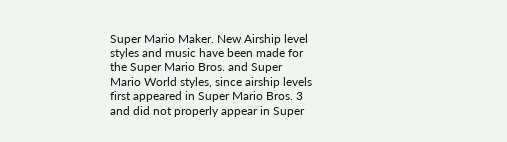Super Mario Maker. New Airship level styles and music have been made for the Super Mario Bros. and Super Mario World styles, since airship levels first appeared in Super Mario Bros. 3 and did not properly appear in Super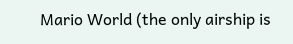Mario World (the only airship is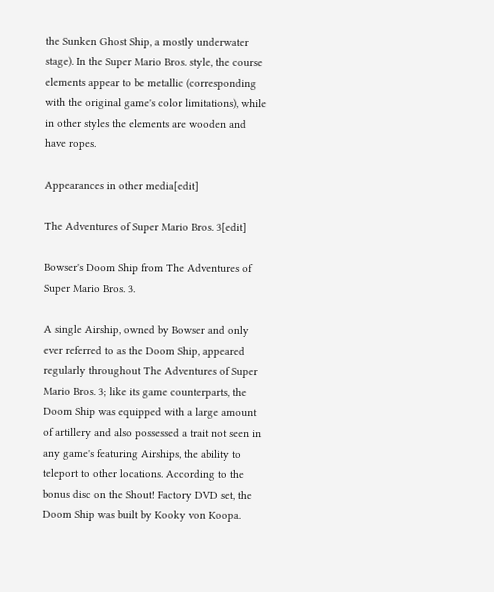the Sunken Ghost Ship, a mostly underwater stage). In the Super Mario Bros. style, the course elements appear to be metallic (corresponding with the original game's color limitations), while in other styles the elements are wooden and have ropes.

Appearances in other media[edit]

The Adventures of Super Mario Bros. 3[edit]

Bowser's Doom Ship from The Adventures of Super Mario Bros. 3.

A single Airship, owned by Bowser and only ever referred to as the Doom Ship, appeared regularly throughout The Adventures of Super Mario Bros. 3; like its game counterparts, the Doom Ship was equipped with a large amount of artillery and also possessed a trait not seen in any game's featuring Airships, the ability to teleport to other locations. According to the bonus disc on the Shout! Factory DVD set, the Doom Ship was built by Kooky von Koopa.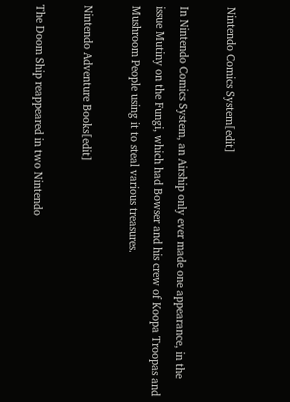Nintendo Comics System[edit]

In Nintendo Comics System, an Airship only ever made one appearance, in the issue Mutiny on the Fungi, which had Bowser and his crew of Koopa Troopas and Mushroom People using it to steal various treasures.

Nintendo Adventure Books[edit]

The Doom Ship reappeared in two Nintendo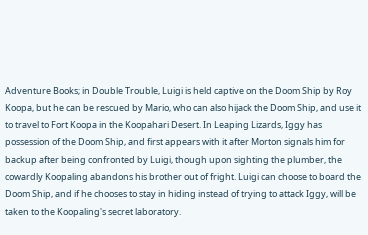Adventure Books; in Double Trouble, Luigi is held captive on the Doom Ship by Roy Koopa, but he can be rescued by Mario, who can also hijack the Doom Ship, and use it to travel to Fort Koopa in the Koopahari Desert. In Leaping Lizards, Iggy has possession of the Doom Ship, and first appears with it after Morton signals him for backup after being confronted by Luigi, though upon sighting the plumber, the cowardly Koopaling abandons his brother out of fright. Luigi can choose to board the Doom Ship, and if he chooses to stay in hiding instead of trying to attack Iggy, will be taken to the Koopaling's secret laboratory.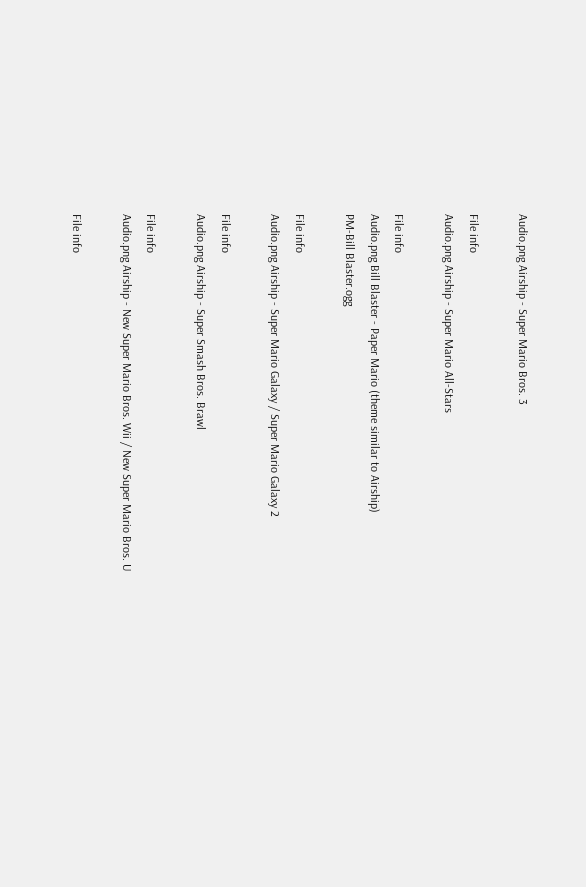Audio.png Airship - Super Mario Bros. 3

File info
Audio.png Airship - Super Mario All-Stars

File info
Audio.png Bill Blaster - Paper Mario (theme similar to Airship)
PM-Bill Blaster.ogg

File info
Audio.png Airship - Super Mario Galaxy / Super Mario Galaxy 2

File info
Audio.png Airship - Super Smash Bros. Brawl

File info
Audio.png Airship - New Super Mario Bros. Wii / New Super Mario Bros. U

File info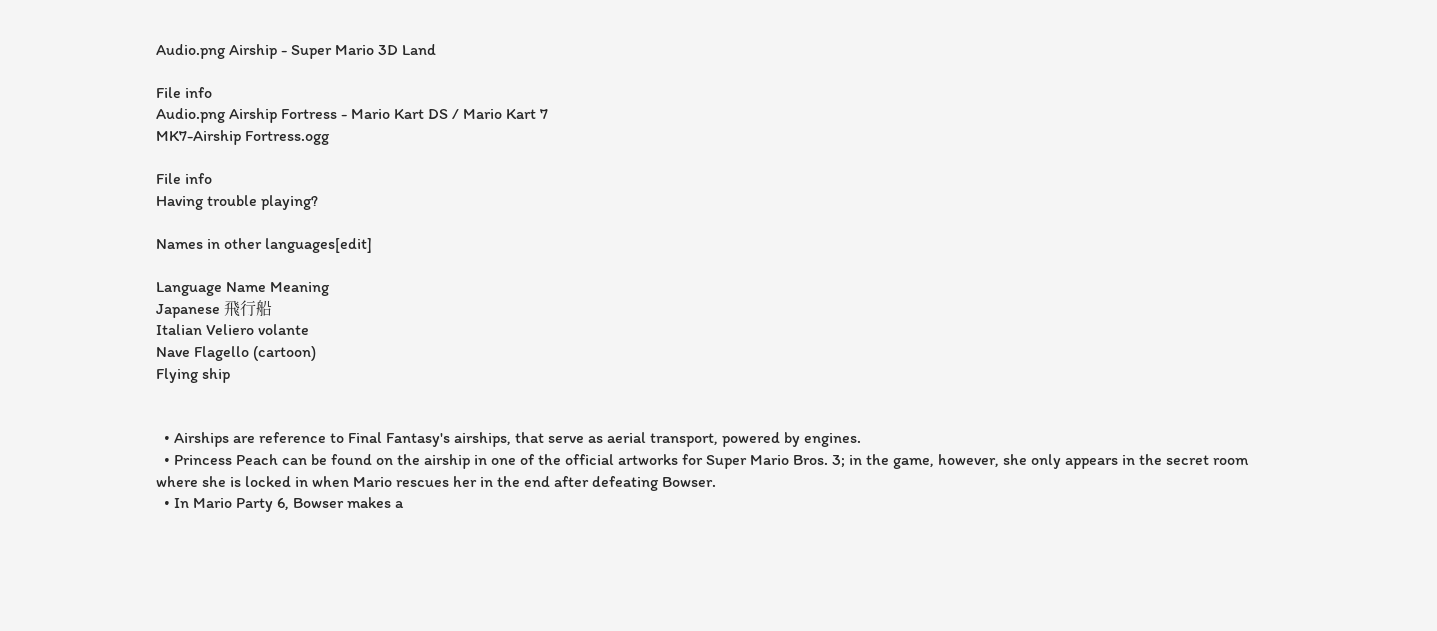Audio.png Airship - Super Mario 3D Land

File info
Audio.png Airship Fortress - Mario Kart DS / Mario Kart 7
MK7-Airship Fortress.ogg

File info
Having trouble playing?

Names in other languages[edit]

Language Name Meaning
Japanese 飛行船
Italian Veliero volante
Nave Flagello (cartoon)
Flying ship


  • Airships are reference to Final Fantasy's airships, that serve as aerial transport, powered by engines.
  • Princess Peach can be found on the airship in one of the official artworks for Super Mario Bros. 3; in the game, however, she only appears in the secret room where she is locked in when Mario rescues her in the end after defeating Bowser.
  • In Mario Party 6, Bowser makes a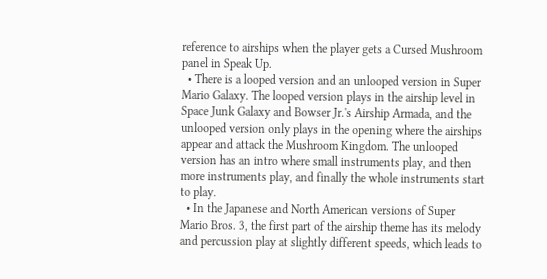reference to airships when the player gets a Cursed Mushroom panel in Speak Up.
  • There is a looped version and an unlooped version in Super Mario Galaxy. The looped version plays in the airship level in Space Junk Galaxy and Bowser Jr.'s Airship Armada, and the unlooped version only plays in the opening where the airships appear and attack the Mushroom Kingdom. The unlooped version has an intro where small instruments play, and then more instruments play, and finally the whole instruments start to play.
  • In the Japanese and North American versions of Super Mario Bros. 3, the first part of the airship theme has its melody and percussion play at slightly different speeds, which leads to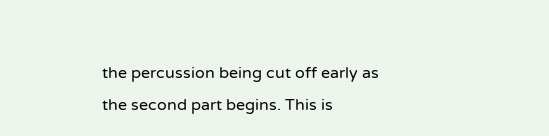the percussion being cut off early as the second part begins. This is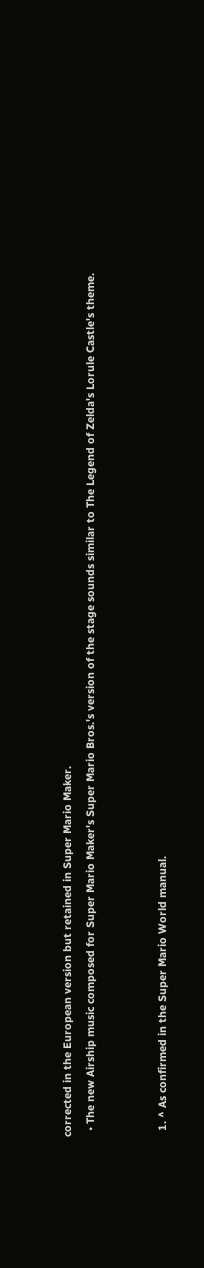corrected in the European version but retained in Super Mario Maker.
  • The new Airship music composed for Super Mario Maker's Super Mario Bros.'s version of the stage sounds similar to The Legend of Zelda's Lorule Castle's theme.


  1. ^ As confirmed in the Super Mario World manual.